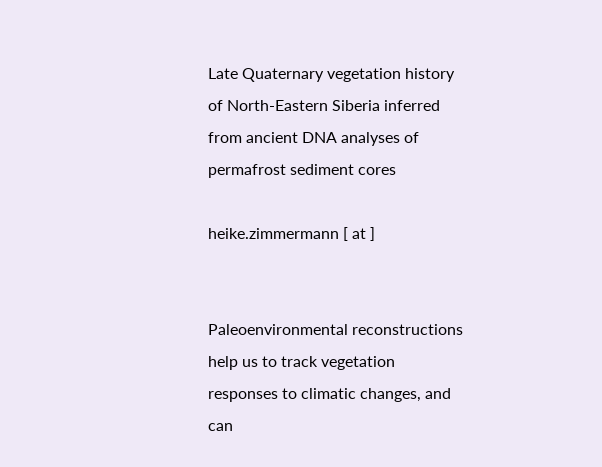Late Quaternary vegetation history of North-Eastern Siberia inferred from ancient DNA analyses of permafrost sediment cores

heike.zimmermann [ at ]


Paleoenvironmental reconstructions help us to track vegetation responses to climatic changes, and can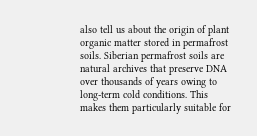also tell us about the origin of plant organic matter stored in permafrost soils. Siberian permafrost soils are natural archives that preserve DNA over thousands of years owing to long-term cold conditions. This makes them particularly suitable for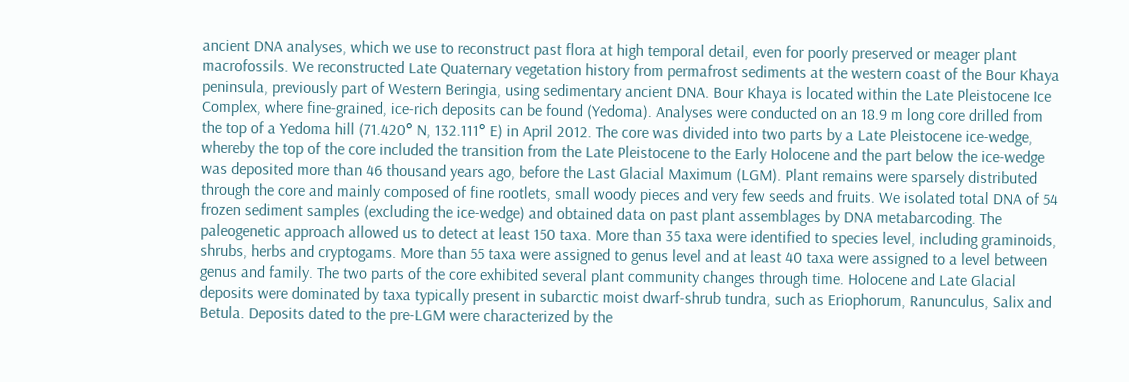ancient DNA analyses, which we use to reconstruct past flora at high temporal detail, even for poorly preserved or meager plant macrofossils. We reconstructed Late Quaternary vegetation history from permafrost sediments at the western coast of the Bour Khaya peninsula, previously part of Western Beringia, using sedimentary ancient DNA. Bour Khaya is located within the Late Pleistocene Ice Complex, where fine-grained, ice-rich deposits can be found (Yedoma). Analyses were conducted on an 18.9 m long core drilled from the top of a Yedoma hill (71.420° N, 132.111° E) in April 2012. The core was divided into two parts by a Late Pleistocene ice-wedge, whereby the top of the core included the transition from the Late Pleistocene to the Early Holocene and the part below the ice-wedge was deposited more than 46 thousand years ago, before the Last Glacial Maximum (LGM). Plant remains were sparsely distributed through the core and mainly composed of fine rootlets, small woody pieces and very few seeds and fruits. We isolated total DNA of 54 frozen sediment samples (excluding the ice-wedge) and obtained data on past plant assemblages by DNA metabarcoding. The paleogenetic approach allowed us to detect at least 150 taxa. More than 35 taxa were identified to species level, including graminoids, shrubs, herbs and cryptogams. More than 55 taxa were assigned to genus level and at least 40 taxa were assigned to a level between genus and family. The two parts of the core exhibited several plant community changes through time. Holocene and Late Glacial deposits were dominated by taxa typically present in subarctic moist dwarf-shrub tundra, such as Eriophorum, Ranunculus, Salix and Betula. Deposits dated to the pre-LGM were characterized by the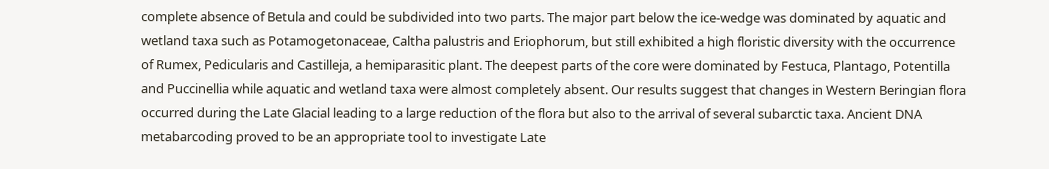complete absence of Betula and could be subdivided into two parts. The major part below the ice-wedge was dominated by aquatic and wetland taxa such as Potamogetonaceae, Caltha palustris and Eriophorum, but still exhibited a high floristic diversity with the occurrence of Rumex, Pedicularis and Castilleja, a hemiparasitic plant. The deepest parts of the core were dominated by Festuca, Plantago, Potentilla and Puccinellia while aquatic and wetland taxa were almost completely absent. Our results suggest that changes in Western Beringian flora occurred during the Late Glacial leading to a large reduction of the flora but also to the arrival of several subarctic taxa. Ancient DNA metabarcoding proved to be an appropriate tool to investigate Late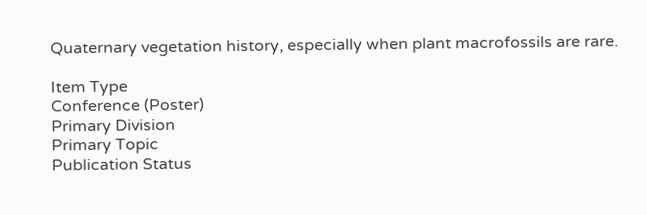Quaternary vegetation history, especially when plant macrofossils are rare.

Item Type
Conference (Poster)
Primary Division
Primary Topic
Publication Status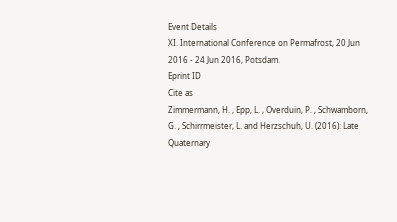Event Details
XI. International Conference on Permafrost, 20 Jun 2016 - 24 Jun 2016, Potsdam.
Eprint ID
Cite as
Zimmermann, H. , Epp, L. , Overduin, P. , Schwamborn, G. , Schirrmeister, L. and Herzschuh, U. (2016): Late Quaternary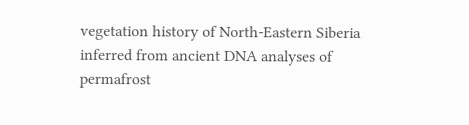vegetation history of North-Eastern Siberia inferred from ancient DNA analyses of permafrost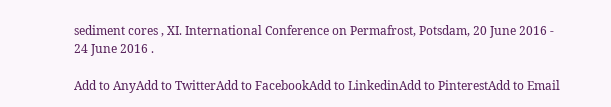sediment cores , XI. International Conference on Permafrost, Potsdam, 20 June 2016 - 24 June 2016 .

Add to AnyAdd to TwitterAdd to FacebookAdd to LinkedinAdd to PinterestAdd to Email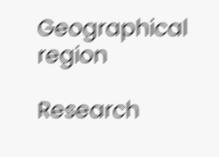Geographical region

Research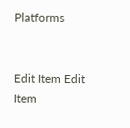Platforms


Edit Item Edit Item